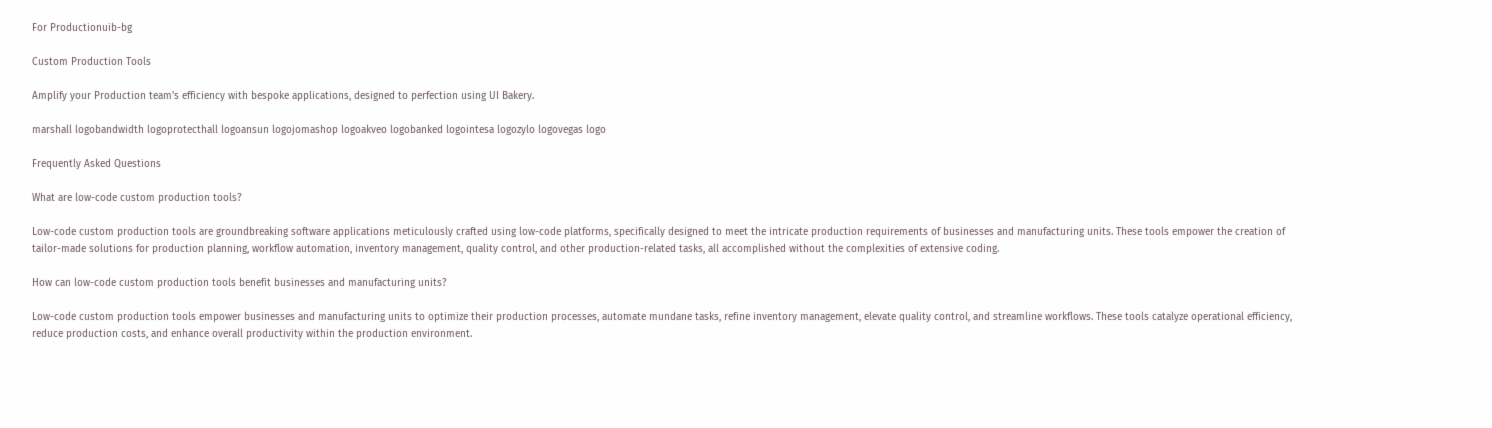For Productionuib-bg

Custom Production Tools

Amplify your Production team's efficiency with bespoke applications, designed to perfection using UI Bakery.

marshall logobandwidth logoprotecthall logoansun logojomashop logoakveo logobanked logointesa logozylo logovegas logo

Frequently Asked Questions

What are low-code custom production tools?

Low-code custom production tools are groundbreaking software applications meticulously crafted using low-code platforms, specifically designed to meet the intricate production requirements of businesses and manufacturing units. These tools empower the creation of tailor-made solutions for production planning, workflow automation, inventory management, quality control, and other production-related tasks, all accomplished without the complexities of extensive coding.

How can low-code custom production tools benefit businesses and manufacturing units?

Low-code custom production tools empower businesses and manufacturing units to optimize their production processes, automate mundane tasks, refine inventory management, elevate quality control, and streamline workflows. These tools catalyze operational efficiency, reduce production costs, and enhance overall productivity within the production environment.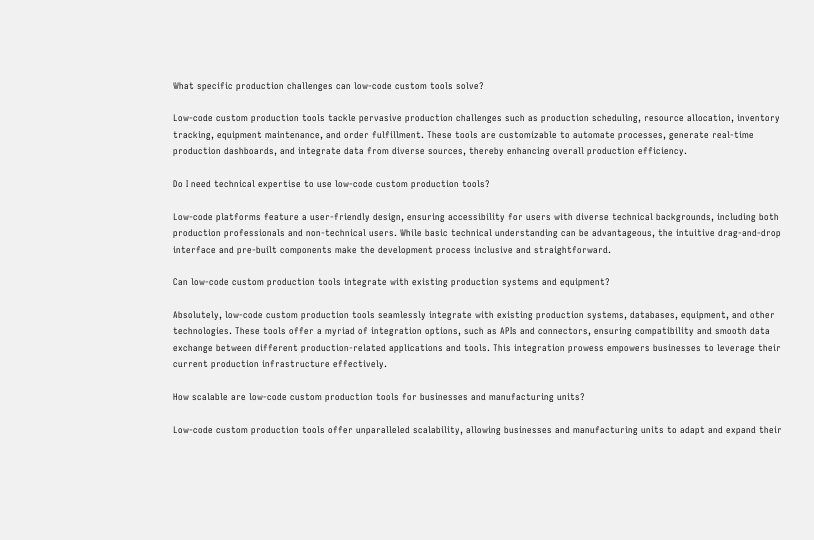What specific production challenges can low-code custom tools solve?

Low-code custom production tools tackle pervasive production challenges such as production scheduling, resource allocation, inventory tracking, equipment maintenance, and order fulfillment. These tools are customizable to automate processes, generate real-time production dashboards, and integrate data from diverse sources, thereby enhancing overall production efficiency.

Do I need technical expertise to use low-code custom production tools?

Low-code platforms feature a user-friendly design, ensuring accessibility for users with diverse technical backgrounds, including both production professionals and non-technical users. While basic technical understanding can be advantageous, the intuitive drag-and-drop interface and pre-built components make the development process inclusive and straightforward.

Can low-code custom production tools integrate with existing production systems and equipment?

Absolutely, low-code custom production tools seamlessly integrate with existing production systems, databases, equipment, and other technologies. These tools offer a myriad of integration options, such as APIs and connectors, ensuring compatibility and smooth data exchange between different production-related applications and tools. This integration prowess empowers businesses to leverage their current production infrastructure effectively.

How scalable are low-code custom production tools for businesses and manufacturing units?

Low-code custom production tools offer unparalleled scalability, allowing businesses and manufacturing units to adapt and expand their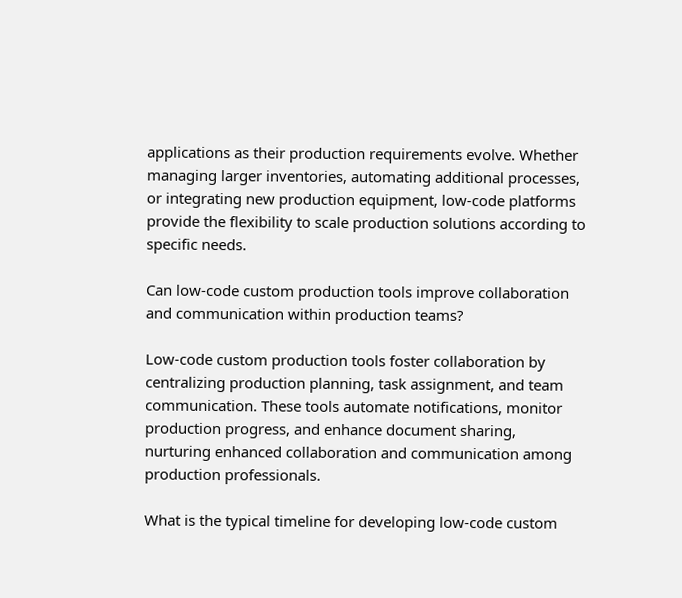applications as their production requirements evolve. Whether managing larger inventories, automating additional processes, or integrating new production equipment, low-code platforms provide the flexibility to scale production solutions according to specific needs.

Can low-code custom production tools improve collaboration and communication within production teams?

Low-code custom production tools foster collaboration by centralizing production planning, task assignment, and team communication. These tools automate notifications, monitor production progress, and enhance document sharing, nurturing enhanced collaboration and communication among production professionals.

What is the typical timeline for developing low-code custom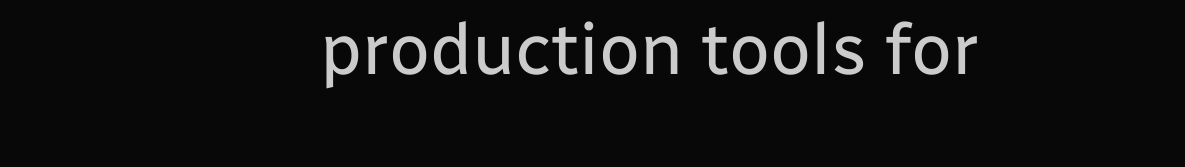production tools for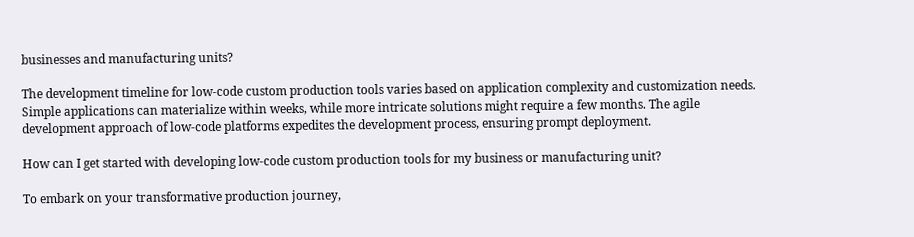businesses and manufacturing units?

The development timeline for low-code custom production tools varies based on application complexity and customization needs. Simple applications can materialize within weeks, while more intricate solutions might require a few months. The agile development approach of low-code platforms expedites the development process, ensuring prompt deployment.

How can I get started with developing low-code custom production tools for my business or manufacturing unit?

To embark on your transformative production journey,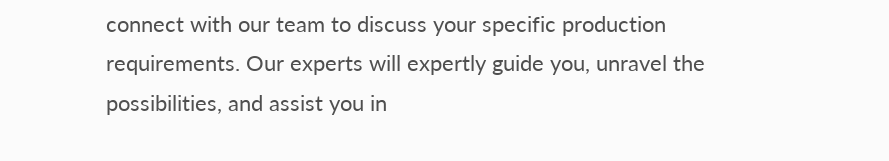connect with our team to discuss your specific production requirements. Our experts will expertly guide you, unravel the possibilities, and assist you in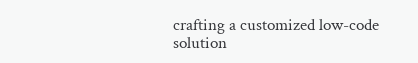crafting a customized low-code solution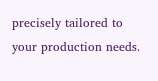precisely tailored to your production needs.